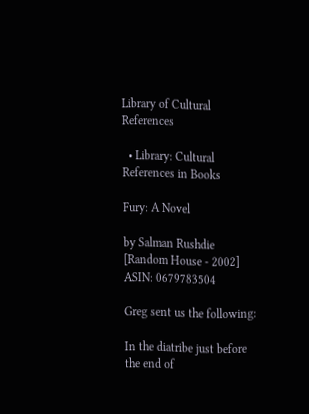Library of Cultural References

  • Library: Cultural References in Books

Fury: A Novel

by Salman Rushdie [Random House - 2002]
ASIN: 0679783504

Greg sent us the following:

In the diatribe just before the end of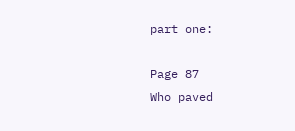part one:

Page 87
Who paved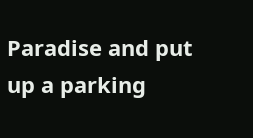Paradise and put up a parking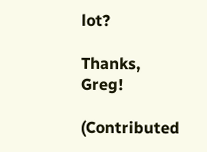lot?

Thanks, Greg!

(Contributed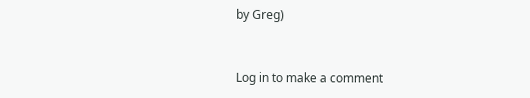by Greg)


Log in to make a comment